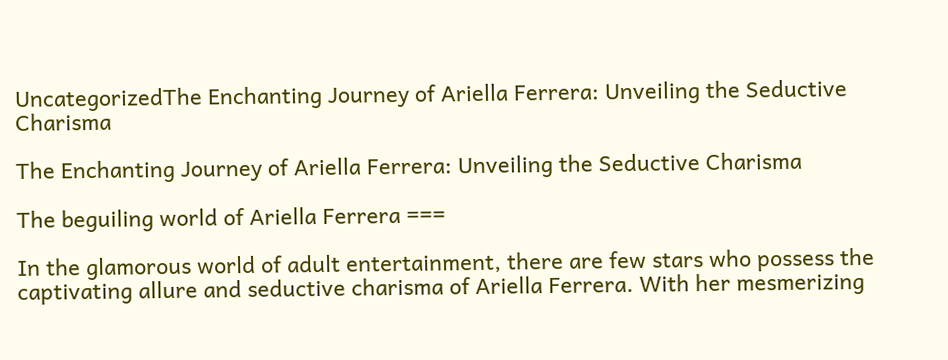UncategorizedThe Enchanting Journey of Ariella Ferrera: Unveiling the Seductive Charisma

The Enchanting Journey of Ariella Ferrera: Unveiling the Seductive Charisma

The beguiling world of Ariella Ferrera ===

In the glamorous world of adult entertainment, there are few stars who possess the captivating allure and seductive charisma of Ariella Ferrera. With her mesmerizing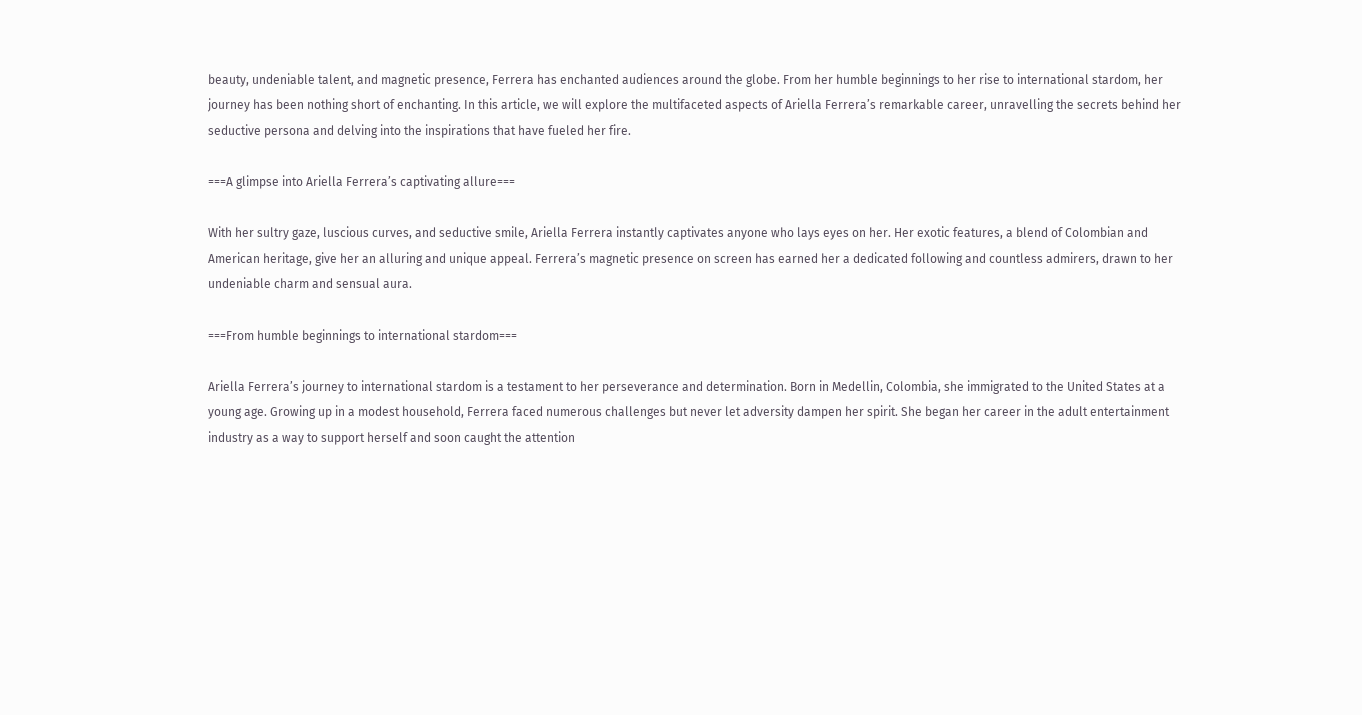beauty, undeniable talent, and magnetic presence, Ferrera has enchanted audiences around the globe. From her humble beginnings to her rise to international stardom, her journey has been nothing short of enchanting. In this article, we will explore the multifaceted aspects of Ariella Ferrera’s remarkable career, unravelling the secrets behind her seductive persona and delving into the inspirations that have fueled her fire.

===A glimpse into Ariella Ferrera’s captivating allure===

With her sultry gaze, luscious curves, and seductive smile, Ariella Ferrera instantly captivates anyone who lays eyes on her. Her exotic features, a blend of Colombian and American heritage, give her an alluring and unique appeal. Ferrera’s magnetic presence on screen has earned her a dedicated following and countless admirers, drawn to her undeniable charm and sensual aura.

===From humble beginnings to international stardom===

Ariella Ferrera’s journey to international stardom is a testament to her perseverance and determination. Born in Medellin, Colombia, she immigrated to the United States at a young age. Growing up in a modest household, Ferrera faced numerous challenges but never let adversity dampen her spirit. She began her career in the adult entertainment industry as a way to support herself and soon caught the attention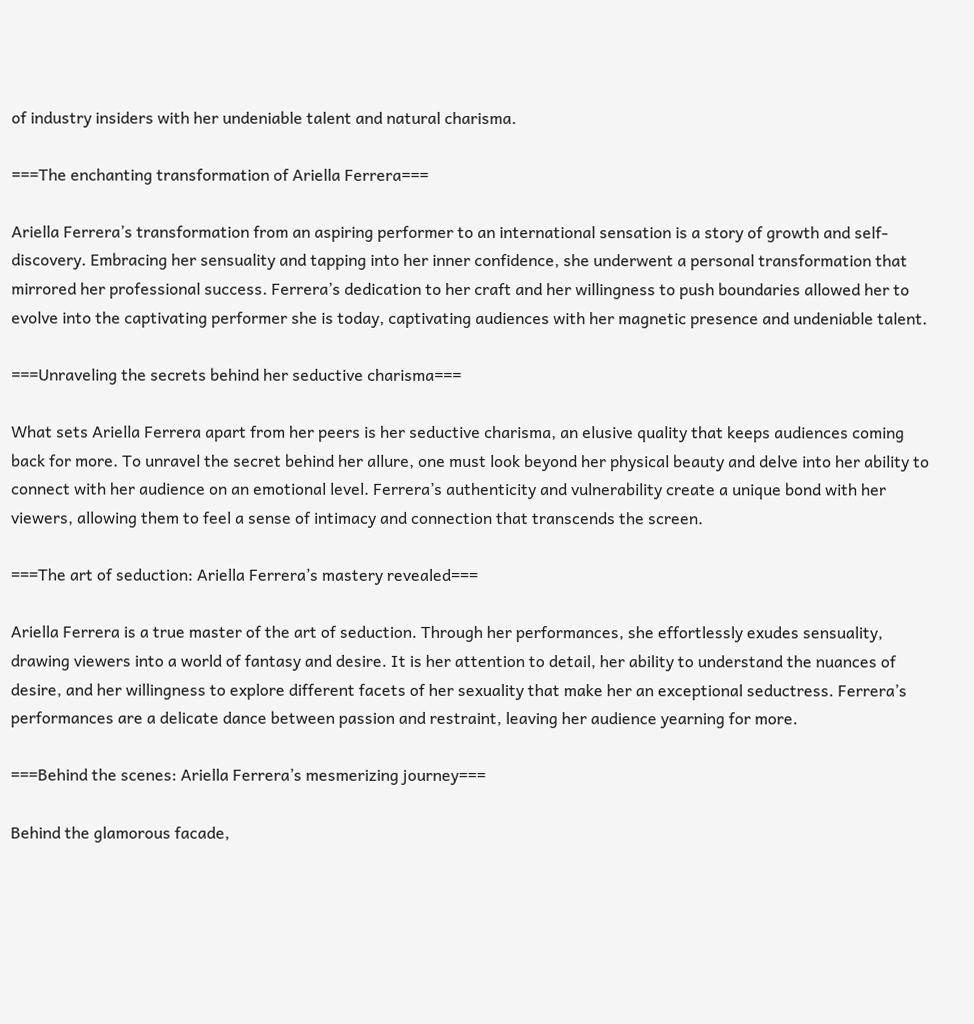of industry insiders with her undeniable talent and natural charisma.

===The enchanting transformation of Ariella Ferrera===

Ariella Ferrera’s transformation from an aspiring performer to an international sensation is a story of growth and self-discovery. Embracing her sensuality and tapping into her inner confidence, she underwent a personal transformation that mirrored her professional success. Ferrera’s dedication to her craft and her willingness to push boundaries allowed her to evolve into the captivating performer she is today, captivating audiences with her magnetic presence and undeniable talent.

===Unraveling the secrets behind her seductive charisma===

What sets Ariella Ferrera apart from her peers is her seductive charisma, an elusive quality that keeps audiences coming back for more. To unravel the secret behind her allure, one must look beyond her physical beauty and delve into her ability to connect with her audience on an emotional level. Ferrera’s authenticity and vulnerability create a unique bond with her viewers, allowing them to feel a sense of intimacy and connection that transcends the screen.

===The art of seduction: Ariella Ferrera’s mastery revealed===

Ariella Ferrera is a true master of the art of seduction. Through her performances, she effortlessly exudes sensuality, drawing viewers into a world of fantasy and desire. It is her attention to detail, her ability to understand the nuances of desire, and her willingness to explore different facets of her sexuality that make her an exceptional seductress. Ferrera’s performances are a delicate dance between passion and restraint, leaving her audience yearning for more.

===Behind the scenes: Ariella Ferrera’s mesmerizing journey===

Behind the glamorous facade,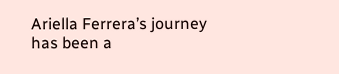Ariella Ferrera’s journey has been a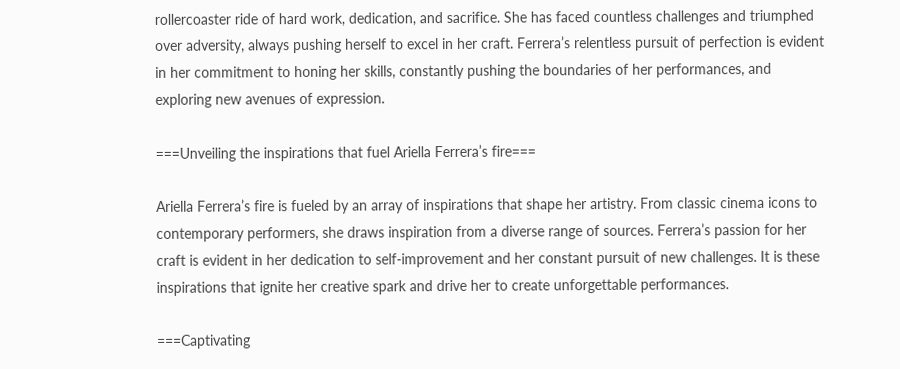rollercoaster ride of hard work, dedication, and sacrifice. She has faced countless challenges and triumphed over adversity, always pushing herself to excel in her craft. Ferrera’s relentless pursuit of perfection is evident in her commitment to honing her skills, constantly pushing the boundaries of her performances, and exploring new avenues of expression.

===Unveiling the inspirations that fuel Ariella Ferrera’s fire===

Ariella Ferrera’s fire is fueled by an array of inspirations that shape her artistry. From classic cinema icons to contemporary performers, she draws inspiration from a diverse range of sources. Ferrera’s passion for her craft is evident in her dedication to self-improvement and her constant pursuit of new challenges. It is these inspirations that ignite her creative spark and drive her to create unforgettable performances.

===Captivating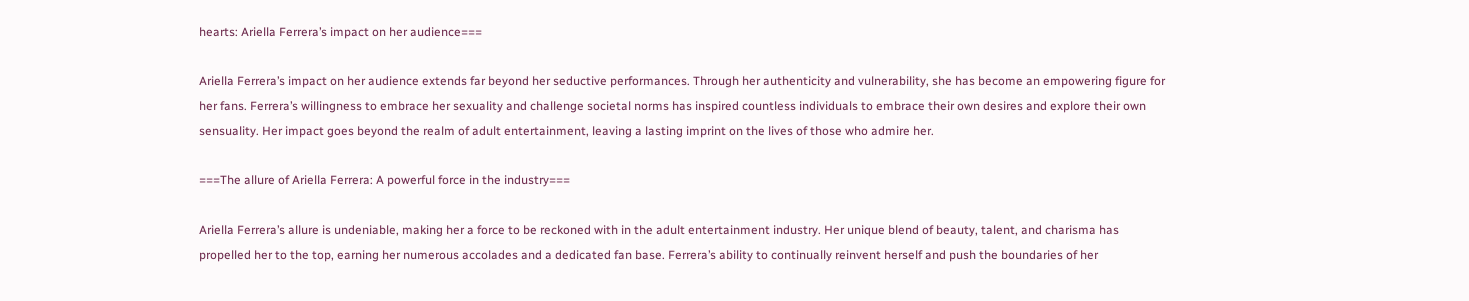hearts: Ariella Ferrera’s impact on her audience===

Ariella Ferrera’s impact on her audience extends far beyond her seductive performances. Through her authenticity and vulnerability, she has become an empowering figure for her fans. Ferrera’s willingness to embrace her sexuality and challenge societal norms has inspired countless individuals to embrace their own desires and explore their own sensuality. Her impact goes beyond the realm of adult entertainment, leaving a lasting imprint on the lives of those who admire her.

===The allure of Ariella Ferrera: A powerful force in the industry===

Ariella Ferrera’s allure is undeniable, making her a force to be reckoned with in the adult entertainment industry. Her unique blend of beauty, talent, and charisma has propelled her to the top, earning her numerous accolades and a dedicated fan base. Ferrera’s ability to continually reinvent herself and push the boundaries of her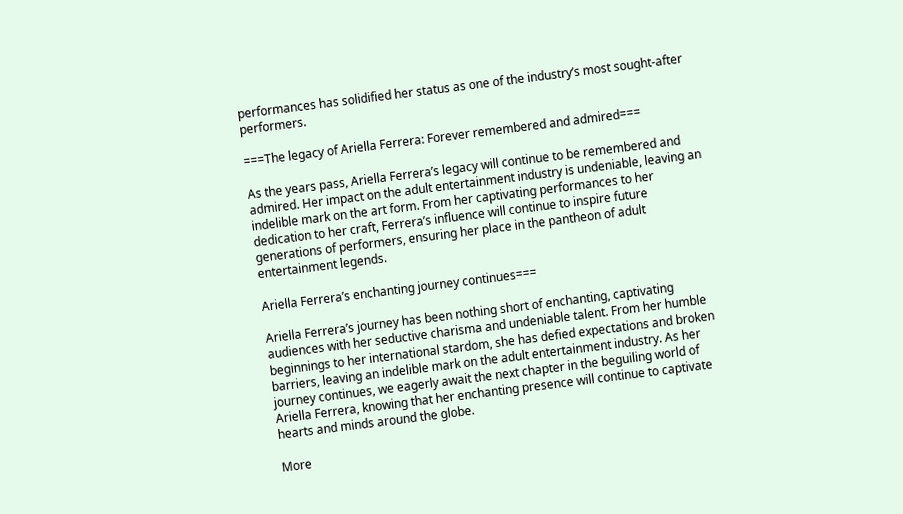performances has solidified her status as one of the industry’s most sought-after performers.

===The legacy of Ariella Ferrera: Forever remembered and admired===

As the years pass, Ariella Ferrera’s legacy will continue to be remembered and admired. Her impact on the adult entertainment industry is undeniable, leaving an indelible mark on the art form. From her captivating performances to her dedication to her craft, Ferrera’s influence will continue to inspire future generations of performers, ensuring her place in the pantheon of adult entertainment legends.

Ariella Ferrera’s enchanting journey continues===

Ariella Ferrera’s journey has been nothing short of enchanting, captivating audiences with her seductive charisma and undeniable talent. From her humble beginnings to her international stardom, she has defied expectations and broken barriers, leaving an indelible mark on the adult entertainment industry. As her journey continues, we eagerly await the next chapter in the beguiling world of Ariella Ferrera, knowing that her enchanting presence will continue to captivate hearts and minds around the globe.

More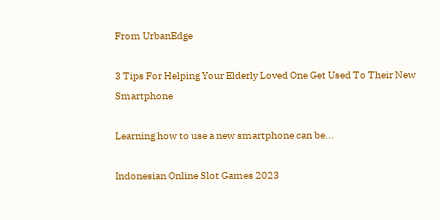From UrbanEdge

3 Tips For Helping Your Elderly Loved One Get Used To Their New Smartphone

Learning how to use a new smartphone can be...

Indonesian Online Slot Games 2023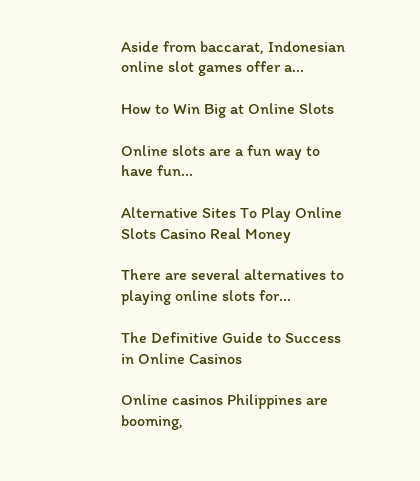Aside from baccarat, Indonesian online slot games offer a...

How to Win Big at Online Slots

Online slots are a fun way to have fun...

Alternative Sites To Play Online Slots Casino Real Money

There are several alternatives to playing online slots for...

The Definitive Guide to Success in Online Casinos

Online casinos Philippines are booming,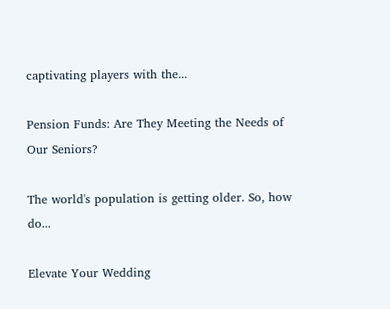captivating players with the...

Pension Funds: Are They Meeting the Needs of Our Seniors?

The world's population is getting older. So, how do...

Elevate Your Wedding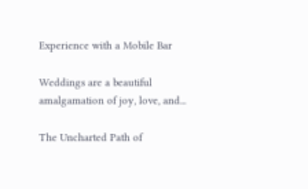Experience with a Mobile Bar

Weddings are a beautiful amalgamation of joy, love, and...

The Uncharted Path of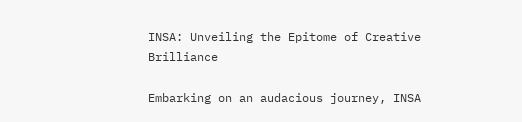INSA: Unveiling the Epitome of Creative Brilliance

Embarking on an audacious journey, INSA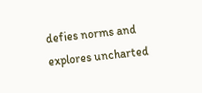defies norms and explores uncharted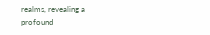realms, revealing a profound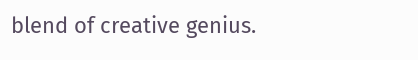blend of creative genius.